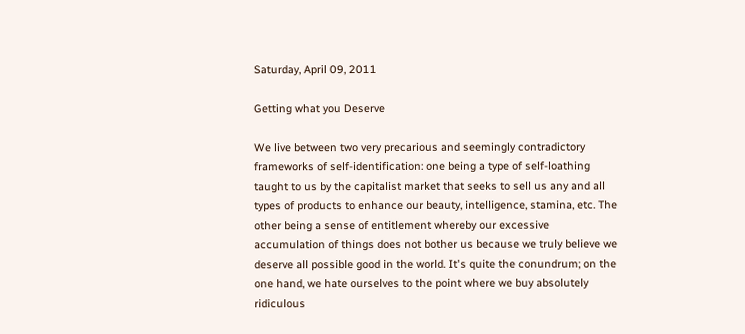Saturday, April 09, 2011

Getting what you Deserve

We live between two very precarious and seemingly contradictory frameworks of self-identification: one being a type of self-loathing taught to us by the capitalist market that seeks to sell us any and all types of products to enhance our beauty, intelligence, stamina, etc. The other being a sense of entitlement whereby our excessive accumulation of things does not bother us because we truly believe we deserve all possible good in the world. It's quite the conundrum; on the one hand, we hate ourselves to the point where we buy absolutely ridiculous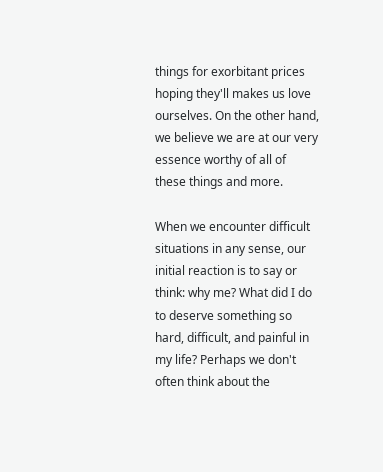things for exorbitant prices hoping they'll makes us love ourselves. On the other hand, we believe we are at our very essence worthy of all of these things and more.

When we encounter difficult situations in any sense, our initial reaction is to say or think: why me? What did I do to deserve something so hard, difficult, and painful in my life? Perhaps we don't often think about the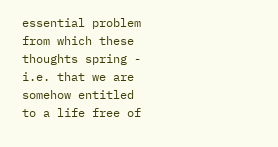essential problem from which these thoughts spring - i.e. that we are somehow entitled to a life free of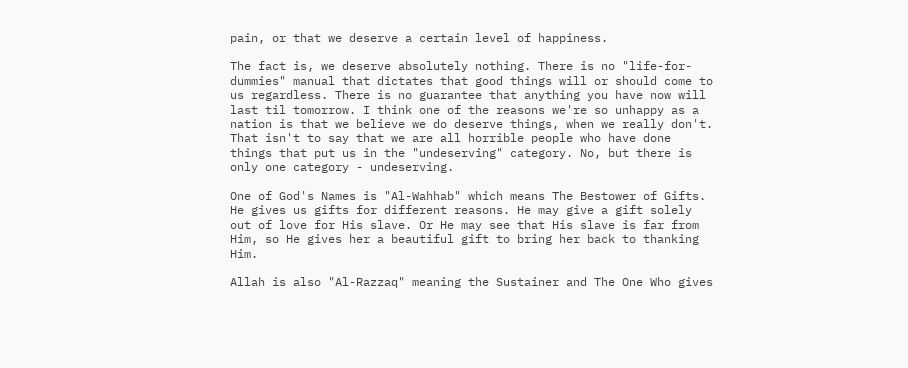pain, or that we deserve a certain level of happiness.

The fact is, we deserve absolutely nothing. There is no "life-for-dummies" manual that dictates that good things will or should come to us regardless. There is no guarantee that anything you have now will last til tomorrow. I think one of the reasons we're so unhappy as a nation is that we believe we do deserve things, when we really don't. That isn't to say that we are all horrible people who have done things that put us in the "undeserving" category. No, but there is only one category - undeserving.

One of God's Names is "Al-Wahhab" which means The Bestower of Gifts. He gives us gifts for different reasons. He may give a gift solely out of love for His slave. Or He may see that His slave is far from Him, so He gives her a beautiful gift to bring her back to thanking Him.

Allah is also "Al-Razzaq" meaning the Sustainer and The One Who gives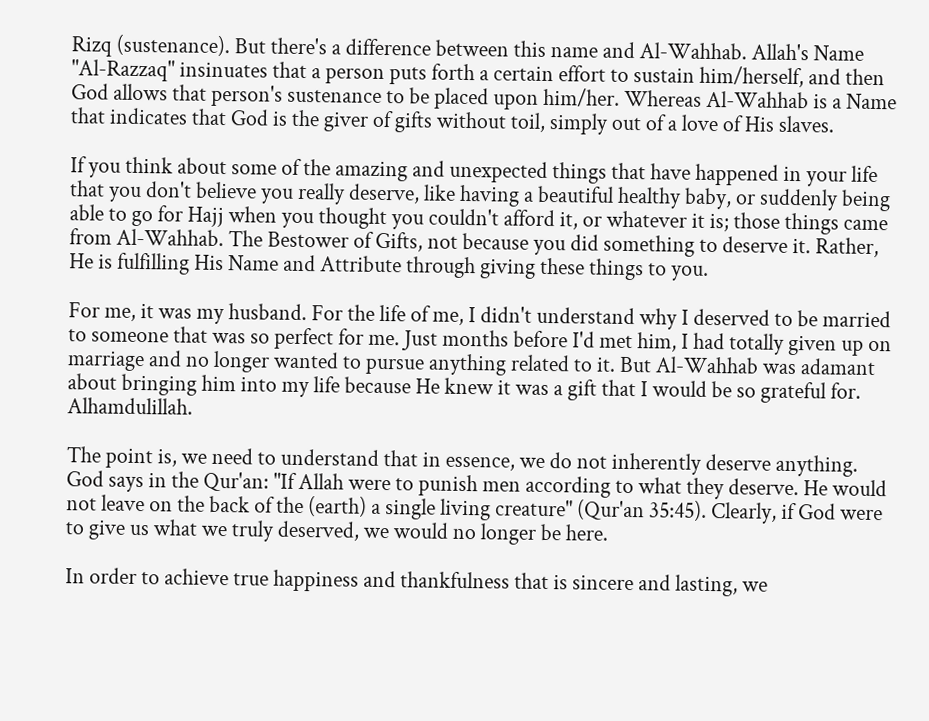Rizq (sustenance). But there's a difference between this name and Al-Wahhab. Allah's Name "Al-Razzaq" insinuates that a person puts forth a certain effort to sustain him/herself, and then God allows that person's sustenance to be placed upon him/her. Whereas Al-Wahhab is a Name that indicates that God is the giver of gifts without toil, simply out of a love of His slaves.

If you think about some of the amazing and unexpected things that have happened in your life that you don't believe you really deserve, like having a beautiful healthy baby, or suddenly being able to go for Hajj when you thought you couldn't afford it, or whatever it is; those things came from Al-Wahhab. The Bestower of Gifts, not because you did something to deserve it. Rather, He is fulfilling His Name and Attribute through giving these things to you.

For me, it was my husband. For the life of me, I didn't understand why I deserved to be married to someone that was so perfect for me. Just months before I'd met him, I had totally given up on marriage and no longer wanted to pursue anything related to it. But Al-Wahhab was adamant about bringing him into my life because He knew it was a gift that I would be so grateful for. Alhamdulillah.

The point is, we need to understand that in essence, we do not inherently deserve anything. God says in the Qur'an: "If Allah were to punish men according to what they deserve. He would not leave on the back of the (earth) a single living creature" (Qur'an 35:45). Clearly, if God were to give us what we truly deserved, we would no longer be here.

In order to achieve true happiness and thankfulness that is sincere and lasting, we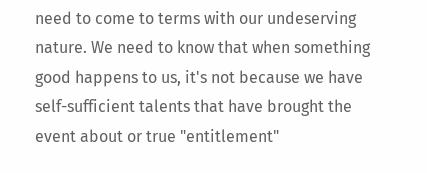need to come to terms with our undeserving nature. We need to know that when something good happens to us, it's not because we have self-sufficient talents that have brought the event about or true "entitlement"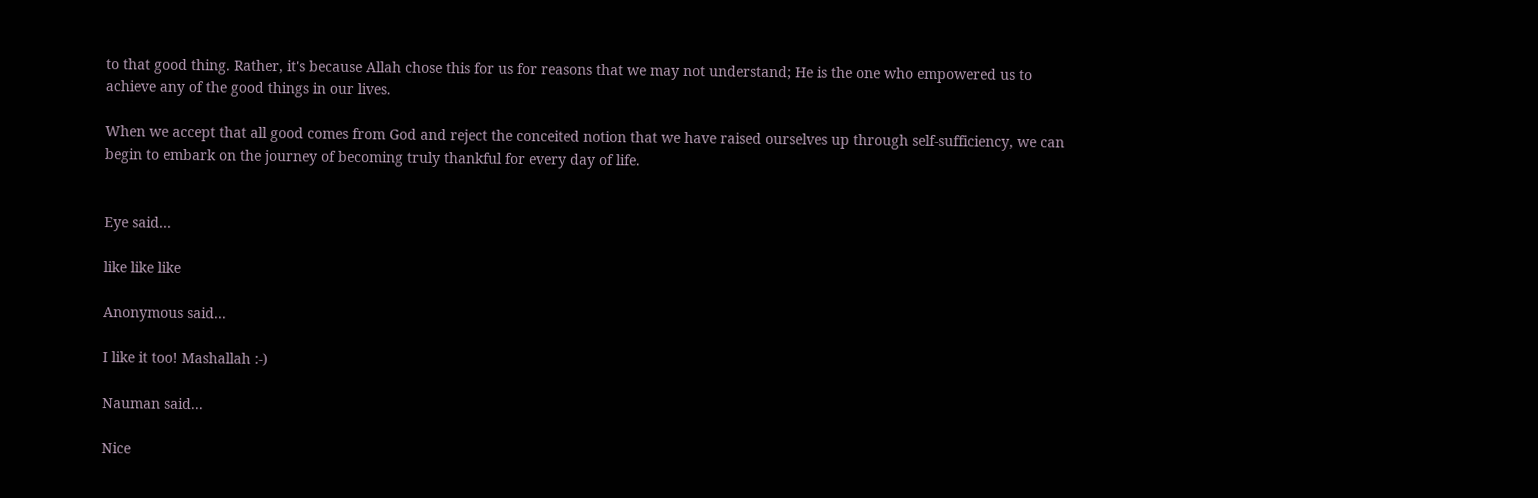to that good thing. Rather, it's because Allah chose this for us for reasons that we may not understand; He is the one who empowered us to achieve any of the good things in our lives.

When we accept that all good comes from God and reject the conceited notion that we have raised ourselves up through self-sufficiency, we can begin to embark on the journey of becoming truly thankful for every day of life.


Eye said...

like like like

Anonymous said...

I like it too! Mashallah :-)

Nauman said...

Nice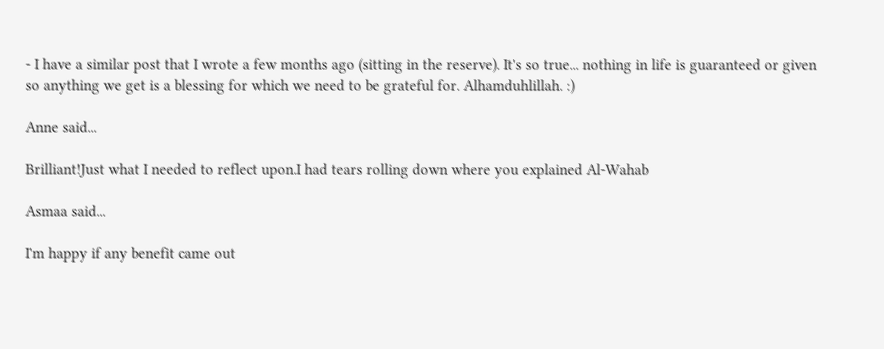- I have a similar post that I wrote a few months ago (sitting in the reserve). It's so true... nothing in life is guaranteed or given so anything we get is a blessing for which we need to be grateful for. Alhamduhlillah. :)

Anne said...

Brilliant!Just what I needed to reflect upon.I had tears rolling down where you explained Al-Wahab

Asmaa said...

I'm happy if any benefit came out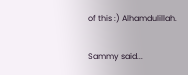of this :) Alhamdulillah.

Sammy said...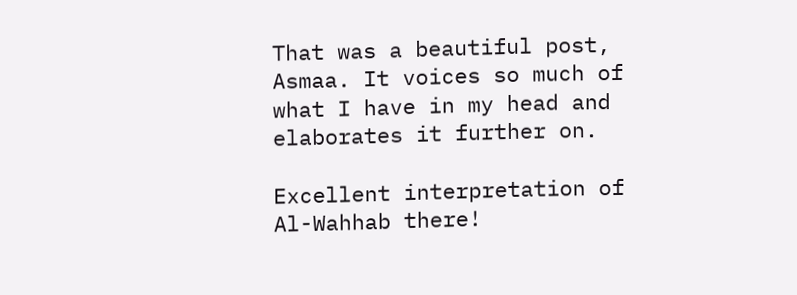That was a beautiful post, Asmaa. It voices so much of what I have in my head and elaborates it further on.

Excellent interpretation of Al-Wahhab there!